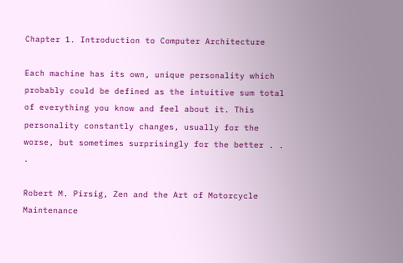Chapter 1. Introduction to Computer Architecture

Each machine has its own, unique personality which probably could be defined as the intuitive sum total of everything you know and feel about it. This personality constantly changes, usually for the worse, but sometimes surprisingly for the better . . .

Robert M. Pirsig, Zen and the Art of Motorcycle Maintenance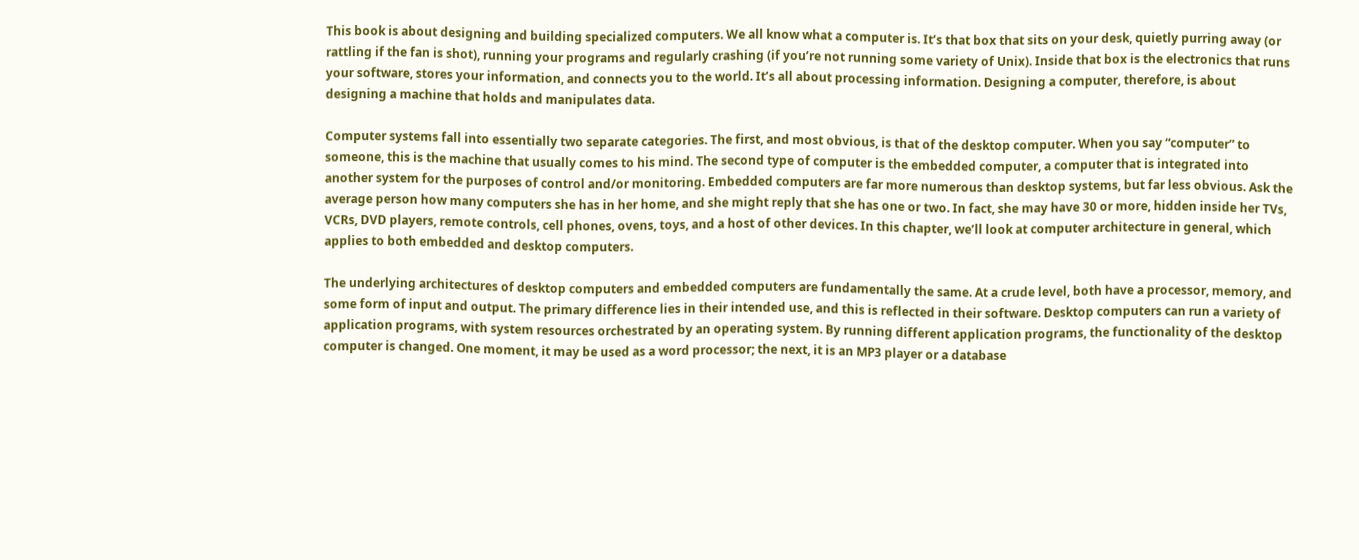This book is about designing and building specialized computers. We all know what a computer is. It’s that box that sits on your desk, quietly purring away (or rattling if the fan is shot), running your programs and regularly crashing (if you’re not running some variety of Unix). Inside that box is the electronics that runs your software, stores your information, and connects you to the world. It’s all about processing information. Designing a computer, therefore, is about designing a machine that holds and manipulates data.

Computer systems fall into essentially two separate categories. The first, and most obvious, is that of the desktop computer. When you say “computer” to someone, this is the machine that usually comes to his mind. The second type of computer is the embedded computer, a computer that is integrated into another system for the purposes of control and/or monitoring. Embedded computers are far more numerous than desktop systems, but far less obvious. Ask the average person how many computers she has in her home, and she might reply that she has one or two. In fact, she may have 30 or more, hidden inside her TVs, VCRs, DVD players, remote controls, cell phones, ovens, toys, and a host of other devices. In this chapter, we’ll look at computer architecture in general, which applies to both embedded and desktop computers.

The underlying architectures of desktop computers and embedded computers are fundamentally the same. At a crude level, both have a processor, memory, and some form of input and output. The primary difference lies in their intended use, and this is reflected in their software. Desktop computers can run a variety of application programs, with system resources orchestrated by an operating system. By running different application programs, the functionality of the desktop computer is changed. One moment, it may be used as a word processor; the next, it is an MP3 player or a database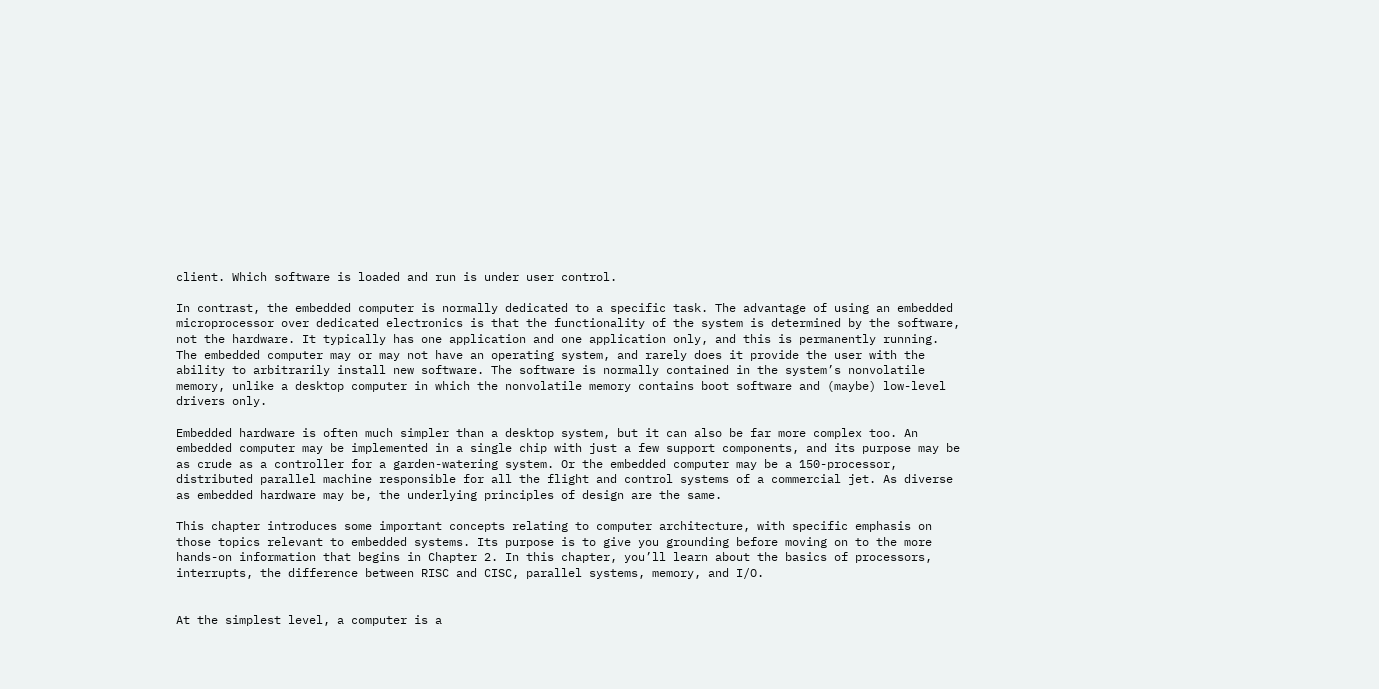client. Which software is loaded and run is under user control.

In contrast, the embedded computer is normally dedicated to a specific task. The advantage of using an embedded microprocessor over dedicated electronics is that the functionality of the system is determined by the software, not the hardware. It typically has one application and one application only, and this is permanently running. The embedded computer may or may not have an operating system, and rarely does it provide the user with the ability to arbitrarily install new software. The software is normally contained in the system’s nonvolatile memory, unlike a desktop computer in which the nonvolatile memory contains boot software and (maybe) low-level drivers only.

Embedded hardware is often much simpler than a desktop system, but it can also be far more complex too. An embedded computer may be implemented in a single chip with just a few support components, and its purpose may be as crude as a controller for a garden-watering system. Or the embedded computer may be a 150-processor, distributed parallel machine responsible for all the flight and control systems of a commercial jet. As diverse as embedded hardware may be, the underlying principles of design are the same.

This chapter introduces some important concepts relating to computer architecture, with specific emphasis on those topics relevant to embedded systems. Its purpose is to give you grounding before moving on to the more hands-on information that begins in Chapter 2. In this chapter, you’ll learn about the basics of processors, interrupts, the difference between RISC and CISC, parallel systems, memory, and I/O.


At the simplest level, a computer is a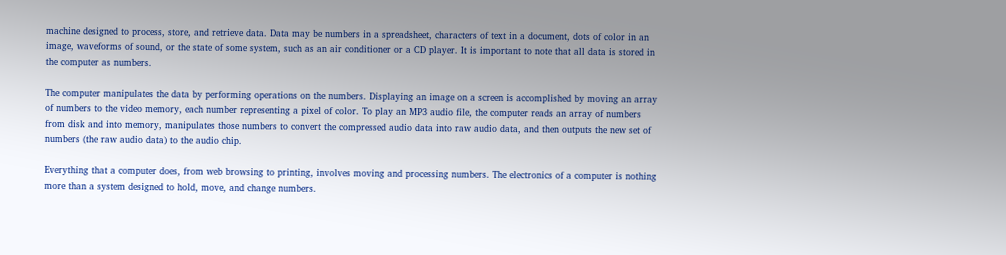machine designed to process, store, and retrieve data. Data may be numbers in a spreadsheet, characters of text in a document, dots of color in an image, waveforms of sound, or the state of some system, such as an air conditioner or a CD player. It is important to note that all data is stored in the computer as numbers.

The computer manipulates the data by performing operations on the numbers. Displaying an image on a screen is accomplished by moving an array of numbers to the video memory, each number representing a pixel of color. To play an MP3 audio file, the computer reads an array of numbers from disk and into memory, manipulates those numbers to convert the compressed audio data into raw audio data, and then outputs the new set of numbers (the raw audio data) to the audio chip.

Everything that a computer does, from web browsing to printing, involves moving and processing numbers. The electronics of a computer is nothing more than a system designed to hold, move, and change numbers.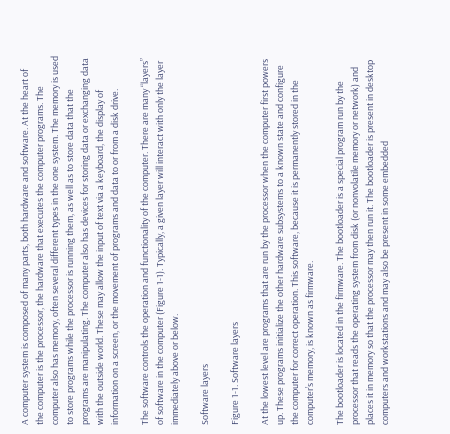A computer system is composed of many parts, both hardware and software. At the heart of the computer is the processor, the hardware that executes the computer programs. The computer also has memory, often several different types in the one system. The memory is used to store programs while the processor is running them, as well as to store data that the programs are manipulating. The computer also has devices for storing data or exchanging data with the outside world. These may allow the input of text via a keyboard, the display of information on a screen, or the movement of programs and data to or from a disk drive.

The software controls the operation and functionality of the computer. There are many “layers” of software in the computer (Figure 1-1). Typically, a given layer will interact with only the layer immediately above or below.

Software layers

Figure 1-1. Software layers

At the lowest level are programs that are run by the processor when the computer first powers up. These programs initialize the other hardware subsystems to a known state and configure the computer for correct operation. This software, because it is permanently stored in the computer’s memory, is known as firmware.

The bootloader is located in the firmware. The bootloader is a special program run by the processor that reads the operating system from disk (or nonvolatile memory or network) and places it in memory so that the processor may then run it. The bootloader is present in desktop computers and workstations and may also be present in some embedded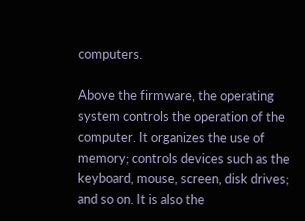computers.

Above the firmware, the operating system controls the operation of the computer. It organizes the use of memory; controls devices such as the keyboard, mouse, screen, disk drives; and so on. It is also the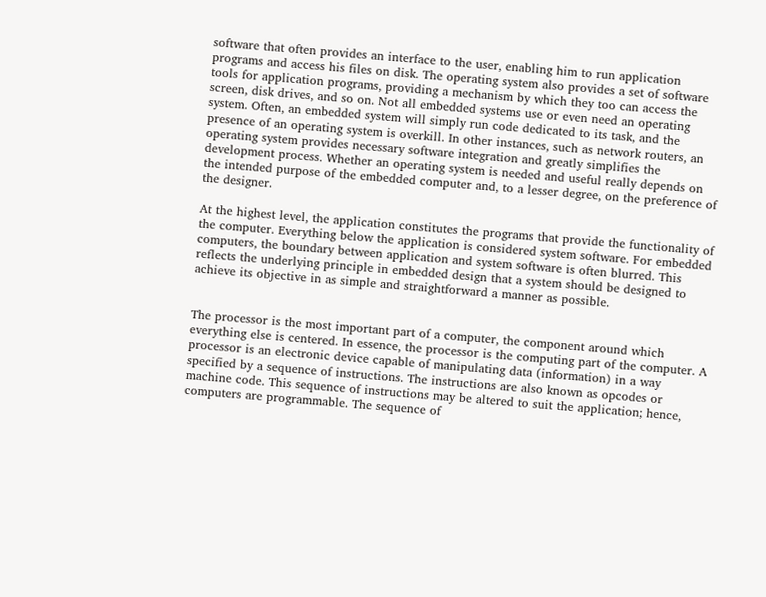software that often provides an interface to the user, enabling him to run application programs and access his files on disk. The operating system also provides a set of software tools for application programs, providing a mechanism by which they too can access the screen, disk drives, and so on. Not all embedded systems use or even need an operating system. Often, an embedded system will simply run code dedicated to its task, and the presence of an operating system is overkill. In other instances, such as network routers, an operating system provides necessary software integration and greatly simplifies the development process. Whether an operating system is needed and useful really depends on the intended purpose of the embedded computer and, to a lesser degree, on the preference of the designer.

At the highest level, the application constitutes the programs that provide the functionality of the computer. Everything below the application is considered system software. For embedded computers, the boundary between application and system software is often blurred. This reflects the underlying principle in embedded design that a system should be designed to achieve its objective in as simple and straightforward a manner as possible.


The processor is the most important part of a computer, the component around which everything else is centered. In essence, the processor is the computing part of the computer. A processor is an electronic device capable of manipulating data (information) in a way specified by a sequence of instructions. The instructions are also known as opcodes or machine code. This sequence of instructions may be altered to suit the application; hence, computers are programmable. The sequence of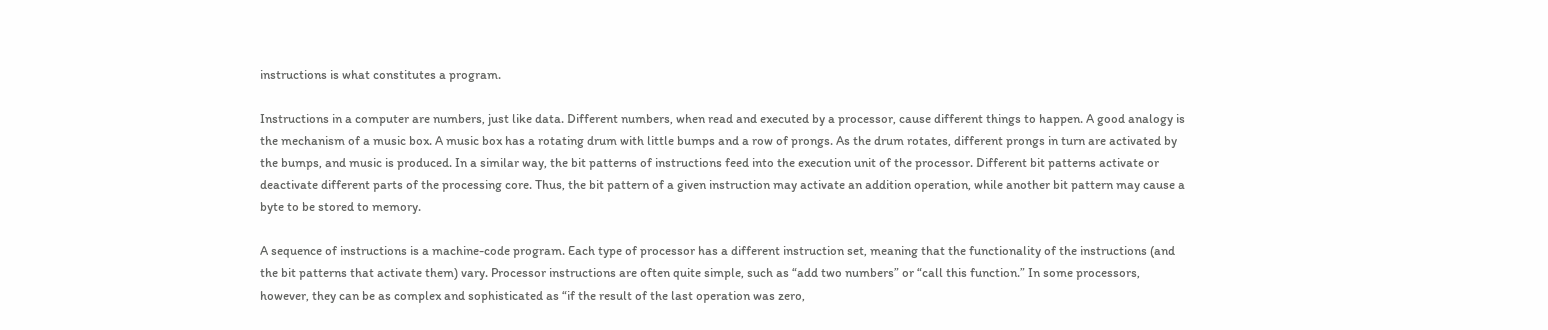instructions is what constitutes a program.

Instructions in a computer are numbers, just like data. Different numbers, when read and executed by a processor, cause different things to happen. A good analogy is the mechanism of a music box. A music box has a rotating drum with little bumps and a row of prongs. As the drum rotates, different prongs in turn are activated by the bumps, and music is produced. In a similar way, the bit patterns of instructions feed into the execution unit of the processor. Different bit patterns activate or deactivate different parts of the processing core. Thus, the bit pattern of a given instruction may activate an addition operation, while another bit pattern may cause a byte to be stored to memory.

A sequence of instructions is a machine-code program. Each type of processor has a different instruction set, meaning that the functionality of the instructions (and the bit patterns that activate them) vary. Processor instructions are often quite simple, such as “add two numbers” or “call this function.” In some processors, however, they can be as complex and sophisticated as “if the result of the last operation was zero,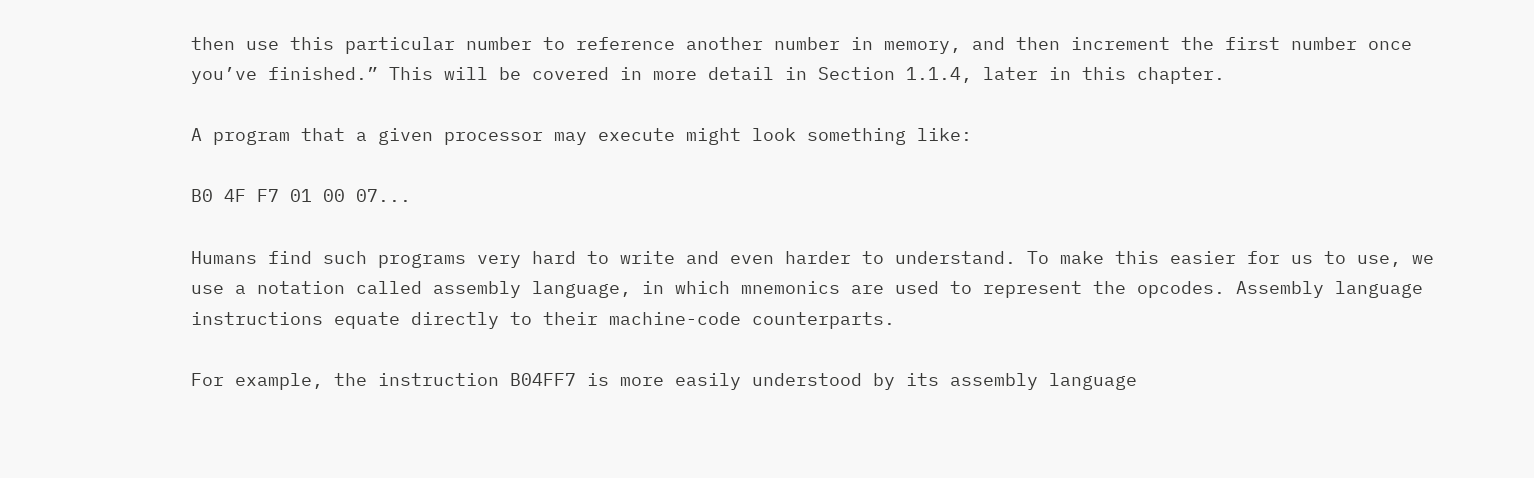then use this particular number to reference another number in memory, and then increment the first number once you’ve finished.” This will be covered in more detail in Section 1.1.4, later in this chapter.

A program that a given processor may execute might look something like:

B0 4F F7 01 00 07...

Humans find such programs very hard to write and even harder to understand. To make this easier for us to use, we use a notation called assembly language, in which mnemonics are used to represent the opcodes. Assembly language instructions equate directly to their machine-code counterparts.

For example, the instruction B04FF7 is more easily understood by its assembly language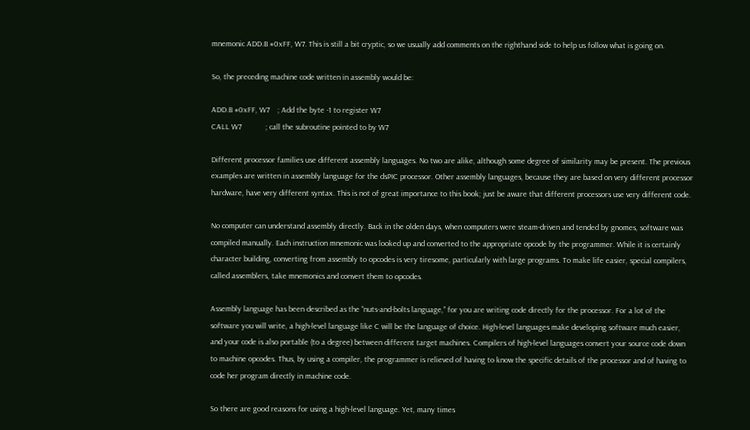mnemonic ADD.B #0xFF, W7. This is still a bit cryptic, so we usually add comments on the righthand side to help us follow what is going on.

So, the preceding machine code written in assembly would be:

ADD.B #0xFF, W7    ; Add the byte -1 to register W7
CALL W7            ; call the subroutine pointed to by W7

Different processor families use different assembly languages. No two are alike, although some degree of similarity may be present. The previous examples are written in assembly language for the dsPIC processor. Other assembly languages, because they are based on very different processor hardware, have very different syntax. This is not of great importance to this book; just be aware that different processors use very different code.

No computer can understand assembly directly. Back in the olden days, when computers were steam-driven and tended by gnomes, software was compiled manually. Each instruction mnemonic was looked up and converted to the appropriate opcode by the programmer. While it is certainly character building, converting from assembly to opcodes is very tiresome, particularly with large programs. To make life easier, special compilers, called assemblers, take mnemonics and convert them to opcodes.

Assembly language has been described as the “nuts-and-bolts language,” for you are writing code directly for the processor. For a lot of the software you will write, a high-level language like C will be the language of choice. High-level languages make developing software much easier, and your code is also portable (to a degree) between different target machines. Compilers of high-level languages convert your source code down to machine opcodes. Thus, by using a compiler, the programmer is relieved of having to know the specific details of the processor and of having to code her program directly in machine code.

So there are good reasons for using a high-level language. Yet, many times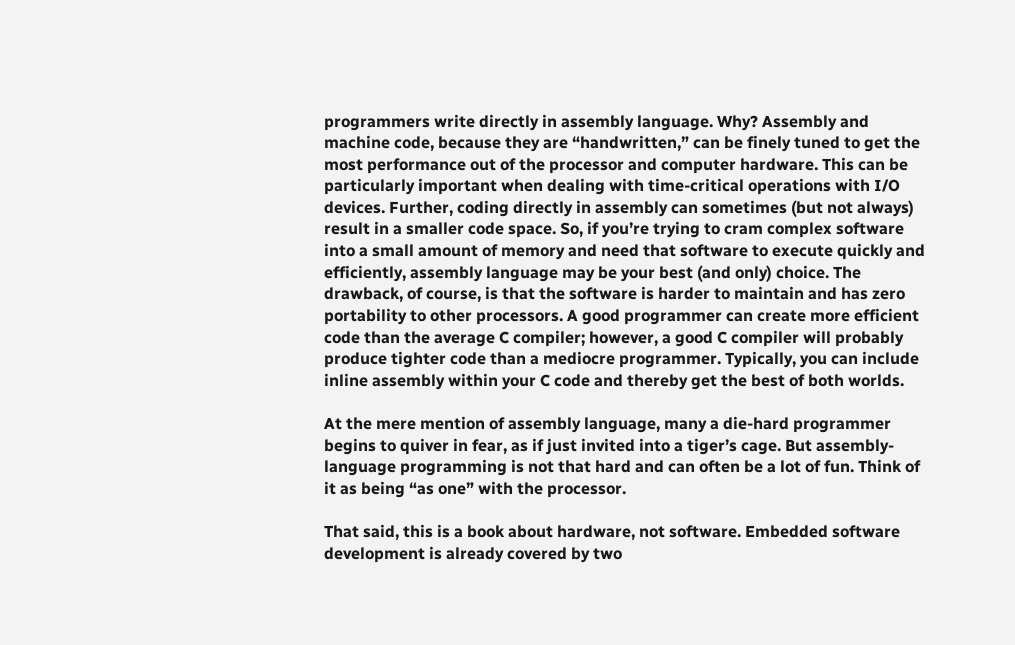programmers write directly in assembly language. Why? Assembly and machine code, because they are “handwritten,” can be finely tuned to get the most performance out of the processor and computer hardware. This can be particularly important when dealing with time-critical operations with I/O devices. Further, coding directly in assembly can sometimes (but not always) result in a smaller code space. So, if you’re trying to cram complex software into a small amount of memory and need that software to execute quickly and efficiently, assembly language may be your best (and only) choice. The drawback, of course, is that the software is harder to maintain and has zero portability to other processors. A good programmer can create more efficient code than the average C compiler; however, a good C compiler will probably produce tighter code than a mediocre programmer. Typically, you can include inline assembly within your C code and thereby get the best of both worlds.

At the mere mention of assembly language, many a die-hard programmer begins to quiver in fear, as if just invited into a tiger’s cage. But assembly-language programming is not that hard and can often be a lot of fun. Think of it as being “as one” with the processor.

That said, this is a book about hardware, not software. Embedded software development is already covered by two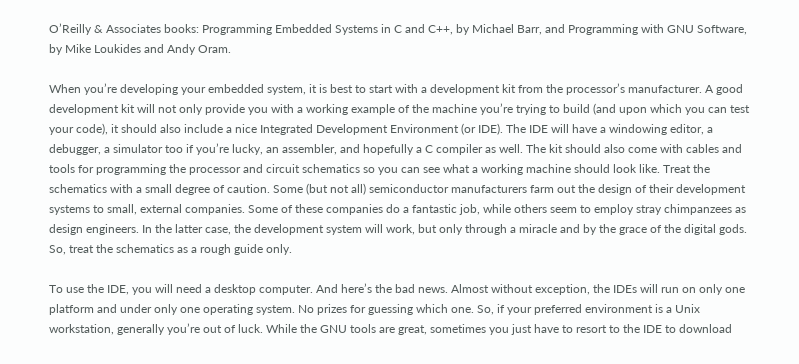O’Reilly & Associates books: Programming Embedded Systems in C and C++, by Michael Barr, and Programming with GNU Software, by Mike Loukides and Andy Oram.

When you’re developing your embedded system, it is best to start with a development kit from the processor’s manufacturer. A good development kit will not only provide you with a working example of the machine you’re trying to build (and upon which you can test your code), it should also include a nice Integrated Development Environment (or IDE). The IDE will have a windowing editor, a debugger, a simulator too if you’re lucky, an assembler, and hopefully a C compiler as well. The kit should also come with cables and tools for programming the processor and circuit schematics so you can see what a working machine should look like. Treat the schematics with a small degree of caution. Some (but not all) semiconductor manufacturers farm out the design of their development systems to small, external companies. Some of these companies do a fantastic job, while others seem to employ stray chimpanzees as design engineers. In the latter case, the development system will work, but only through a miracle and by the grace of the digital gods. So, treat the schematics as a rough guide only.

To use the IDE, you will need a desktop computer. And here’s the bad news. Almost without exception, the IDEs will run on only one platform and under only one operating system. No prizes for guessing which one. So, if your preferred environment is a Unix workstation, generally you’re out of luck. While the GNU tools are great, sometimes you just have to resort to the IDE to download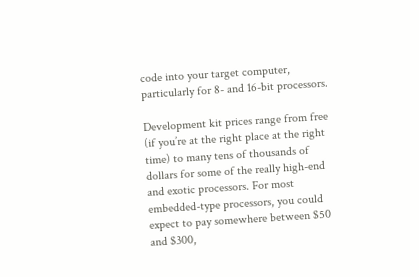code into your target computer, particularly for 8- and 16-bit processors.

Development kit prices range from free (if you’re at the right place at the right time) to many tens of thousands of dollars for some of the really high-end and exotic processors. For most embedded-type processors, you could expect to pay somewhere between $50 and $300,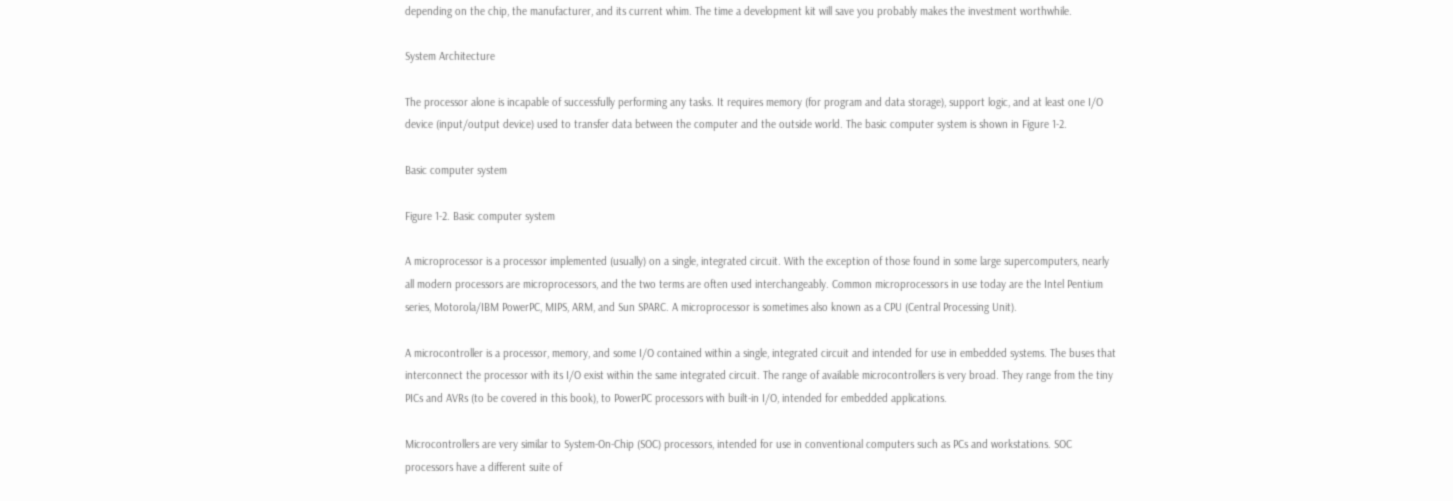depending on the chip, the manufacturer, and its current whim. The time a development kit will save you probably makes the investment worthwhile.

System Architecture

The processor alone is incapable of successfully performing any tasks. It requires memory (for program and data storage), support logic, and at least one I/O device (input/output device) used to transfer data between the computer and the outside world. The basic computer system is shown in Figure 1-2.

Basic computer system

Figure 1-2. Basic computer system

A microprocessor is a processor implemented (usually) on a single, integrated circuit. With the exception of those found in some large supercomputers, nearly all modern processors are microprocessors, and the two terms are often used interchangeably. Common microprocessors in use today are the Intel Pentium series, Motorola/IBM PowerPC, MIPS, ARM, and Sun SPARC. A microprocessor is sometimes also known as a CPU (Central Processing Unit).

A microcontroller is a processor, memory, and some I/O contained within a single, integrated circuit and intended for use in embedded systems. The buses that interconnect the processor with its I/O exist within the same integrated circuit. The range of available microcontrollers is very broad. They range from the tiny PICs and AVRs (to be covered in this book), to PowerPC processors with built-in I/O, intended for embedded applications.

Microcontrollers are very similar to System-On-Chip (SOC) processors, intended for use in conventional computers such as PCs and workstations. SOC processors have a different suite of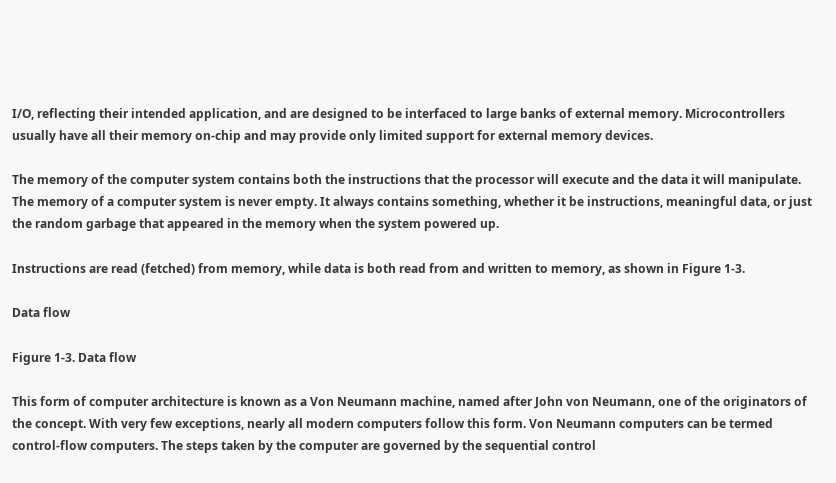I/O, reflecting their intended application, and are designed to be interfaced to large banks of external memory. Microcontrollers usually have all their memory on-chip and may provide only limited support for external memory devices.

The memory of the computer system contains both the instructions that the processor will execute and the data it will manipulate. The memory of a computer system is never empty. It always contains something, whether it be instructions, meaningful data, or just the random garbage that appeared in the memory when the system powered up.

Instructions are read (fetched) from memory, while data is both read from and written to memory, as shown in Figure 1-3.

Data flow

Figure 1-3. Data flow

This form of computer architecture is known as a Von Neumann machine, named after John von Neumann, one of the originators of the concept. With very few exceptions, nearly all modern computers follow this form. Von Neumann computers can be termed control-flow computers. The steps taken by the computer are governed by the sequential control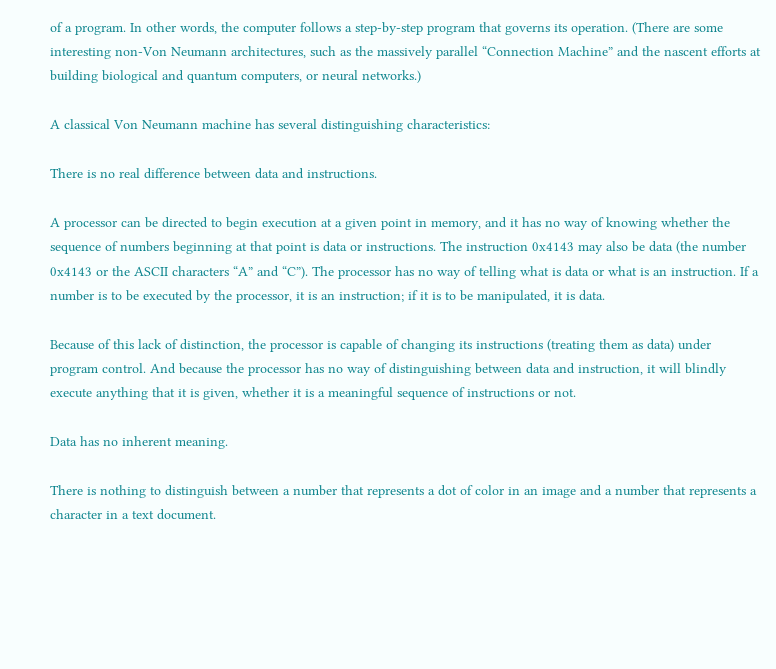of a program. In other words, the computer follows a step-by-step program that governs its operation. (There are some interesting non-Von Neumann architectures, such as the massively parallel “Connection Machine” and the nascent efforts at building biological and quantum computers, or neural networks.)

A classical Von Neumann machine has several distinguishing characteristics:

There is no real difference between data and instructions.

A processor can be directed to begin execution at a given point in memory, and it has no way of knowing whether the sequence of numbers beginning at that point is data or instructions. The instruction 0x4143 may also be data (the number 0x4143 or the ASCII characters “A” and “C”). The processor has no way of telling what is data or what is an instruction. If a number is to be executed by the processor, it is an instruction; if it is to be manipulated, it is data.

Because of this lack of distinction, the processor is capable of changing its instructions (treating them as data) under program control. And because the processor has no way of distinguishing between data and instruction, it will blindly execute anything that it is given, whether it is a meaningful sequence of instructions or not.

Data has no inherent meaning.

There is nothing to distinguish between a number that represents a dot of color in an image and a number that represents a character in a text document.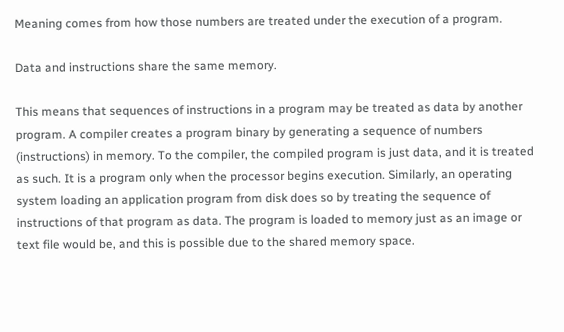Meaning comes from how those numbers are treated under the execution of a program.

Data and instructions share the same memory.

This means that sequences of instructions in a program may be treated as data by another program. A compiler creates a program binary by generating a sequence of numbers (instructions) in memory. To the compiler, the compiled program is just data, and it is treated as such. It is a program only when the processor begins execution. Similarly, an operating system loading an application program from disk does so by treating the sequence of instructions of that program as data. The program is loaded to memory just as an image or text file would be, and this is possible due to the shared memory space.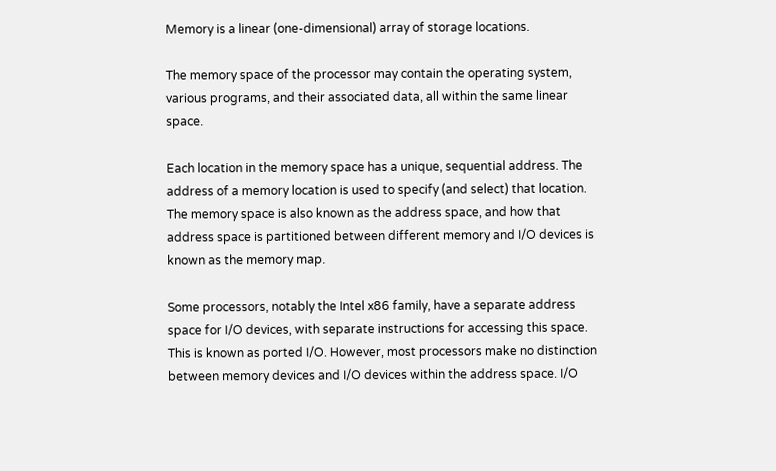Memory is a linear (one-dimensional) array of storage locations.

The memory space of the processor may contain the operating system, various programs, and their associated data, all within the same linear space.

Each location in the memory space has a unique, sequential address. The address of a memory location is used to specify (and select) that location. The memory space is also known as the address space, and how that address space is partitioned between different memory and I/O devices is known as the memory map.

Some processors, notably the Intel x86 family, have a separate address space for I/O devices, with separate instructions for accessing this space. This is known as ported I/O. However, most processors make no distinction between memory devices and I/O devices within the address space. I/O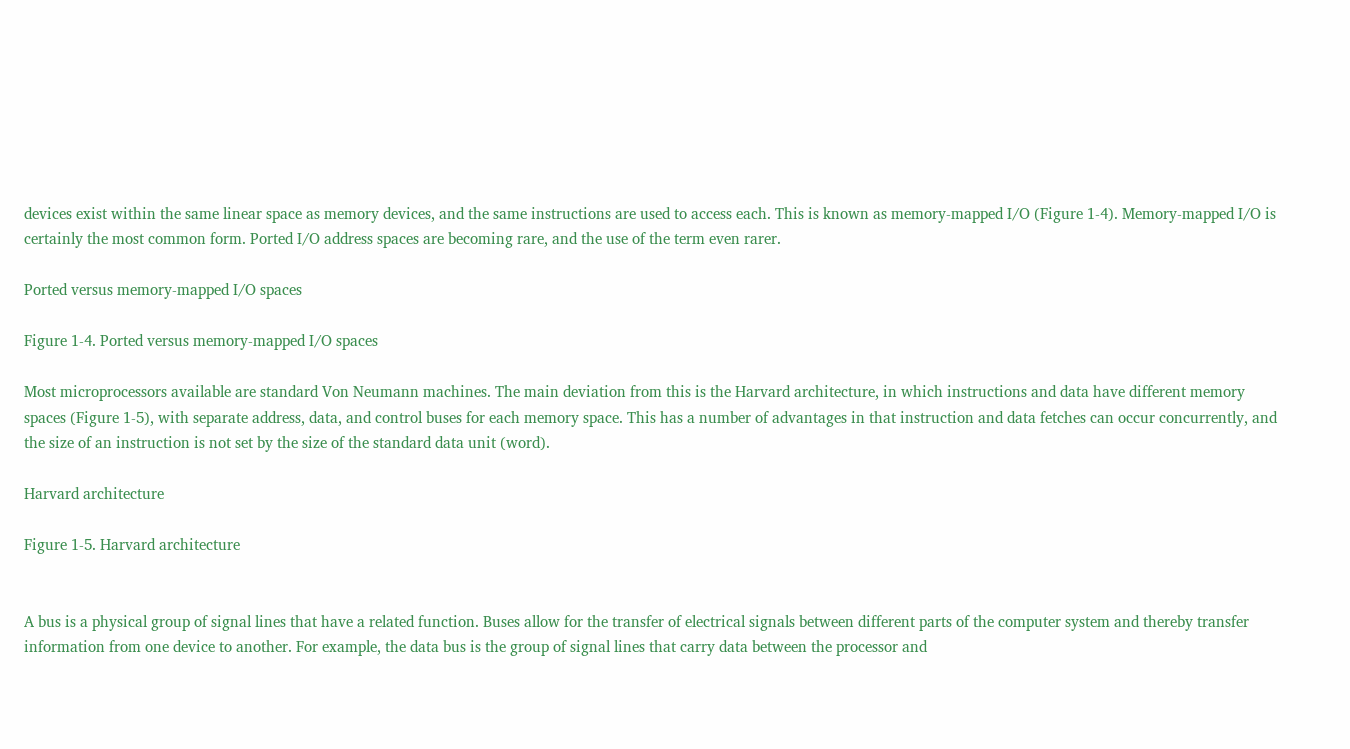devices exist within the same linear space as memory devices, and the same instructions are used to access each. This is known as memory-mapped I/O (Figure 1-4). Memory-mapped I/O is certainly the most common form. Ported I/O address spaces are becoming rare, and the use of the term even rarer.

Ported versus memory-mapped I/O spaces

Figure 1-4. Ported versus memory-mapped I/O spaces

Most microprocessors available are standard Von Neumann machines. The main deviation from this is the Harvard architecture, in which instructions and data have different memory spaces (Figure 1-5), with separate address, data, and control buses for each memory space. This has a number of advantages in that instruction and data fetches can occur concurrently, and the size of an instruction is not set by the size of the standard data unit (word).

Harvard architecture

Figure 1-5. Harvard architecture


A bus is a physical group of signal lines that have a related function. Buses allow for the transfer of electrical signals between different parts of the computer system and thereby transfer information from one device to another. For example, the data bus is the group of signal lines that carry data between the processor and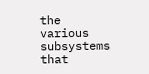the various subsystems that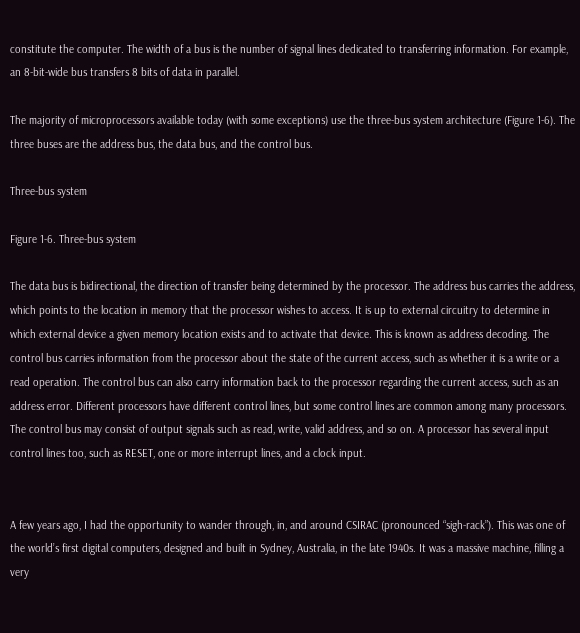constitute the computer. The width of a bus is the number of signal lines dedicated to transferring information. For example, an 8-bit-wide bus transfers 8 bits of data in parallel.

The majority of microprocessors available today (with some exceptions) use the three-bus system architecture (Figure 1-6). The three buses are the address bus, the data bus, and the control bus.

Three-bus system

Figure 1-6. Three-bus system

The data bus is bidirectional, the direction of transfer being determined by the processor. The address bus carries the address, which points to the location in memory that the processor wishes to access. It is up to external circuitry to determine in which external device a given memory location exists and to activate that device. This is known as address decoding. The control bus carries information from the processor about the state of the current access, such as whether it is a write or a read operation. The control bus can also carry information back to the processor regarding the current access, such as an address error. Different processors have different control lines, but some control lines are common among many processors. The control bus may consist of output signals such as read, write, valid address, and so on. A processor has several input control lines too, such as RESET, one or more interrupt lines, and a clock input.


A few years ago, I had the opportunity to wander through, in, and around CSIRAC (pronounced “sigh-rack”). This was one of the world’s first digital computers, designed and built in Sydney, Australia, in the late 1940s. It was a massive machine, filling a very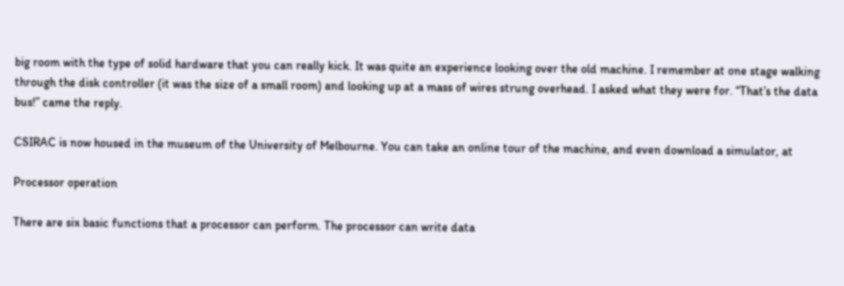big room with the type of solid hardware that you can really kick. It was quite an experience looking over the old machine. I remember at one stage walking through the disk controller (it was the size of a small room) and looking up at a mass of wires strung overhead. I asked what they were for. “That’s the data bus!” came the reply.

CSIRAC is now housed in the museum of the University of Melbourne. You can take an online tour of the machine, and even download a simulator, at

Processor operation

There are six basic functions that a processor can perform. The processor can write data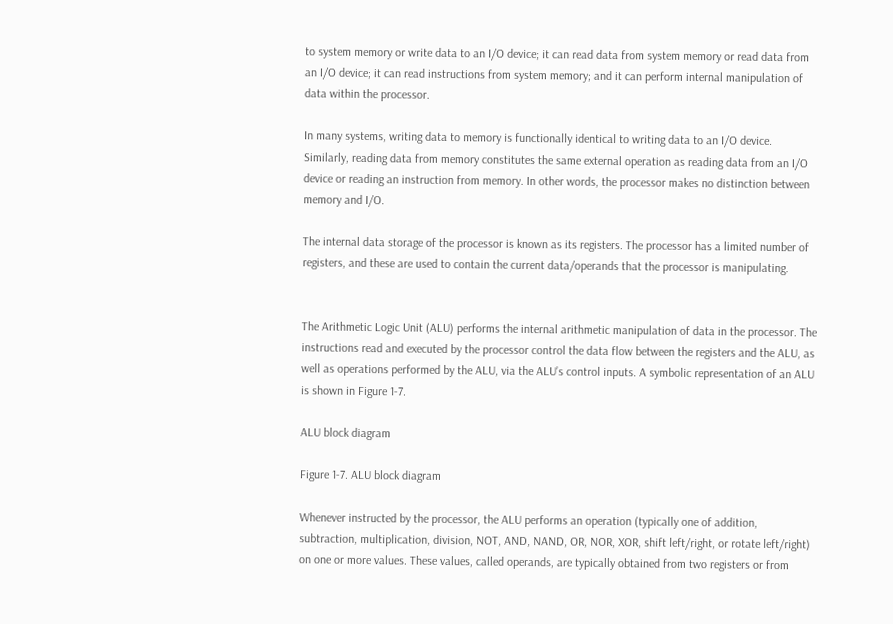to system memory or write data to an I/O device; it can read data from system memory or read data from an I/O device; it can read instructions from system memory; and it can perform internal manipulation of data within the processor.

In many systems, writing data to memory is functionally identical to writing data to an I/O device. Similarly, reading data from memory constitutes the same external operation as reading data from an I/O device or reading an instruction from memory. In other words, the processor makes no distinction between memory and I/O.

The internal data storage of the processor is known as its registers. The processor has a limited number of registers, and these are used to contain the current data/operands that the processor is manipulating.


The Arithmetic Logic Unit (ALU) performs the internal arithmetic manipulation of data in the processor. The instructions read and executed by the processor control the data flow between the registers and the ALU, as well as operations performed by the ALU, via the ALU’s control inputs. A symbolic representation of an ALU is shown in Figure 1-7.

ALU block diagram

Figure 1-7. ALU block diagram

Whenever instructed by the processor, the ALU performs an operation (typically one of addition, subtraction, multiplication, division, NOT, AND, NAND, OR, NOR, XOR, shift left/right, or rotate left/right) on one or more values. These values, called operands, are typically obtained from two registers or from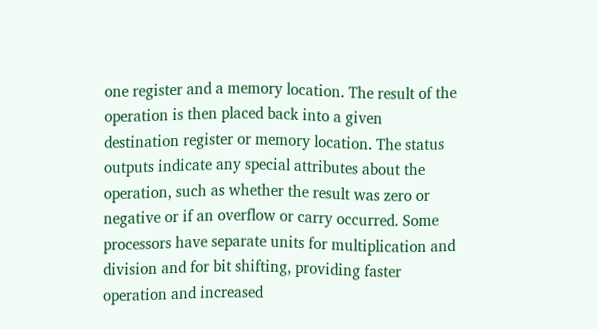one register and a memory location. The result of the operation is then placed back into a given destination register or memory location. The status outputs indicate any special attributes about the operation, such as whether the result was zero or negative or if an overflow or carry occurred. Some processors have separate units for multiplication and division and for bit shifting, providing faster operation and increased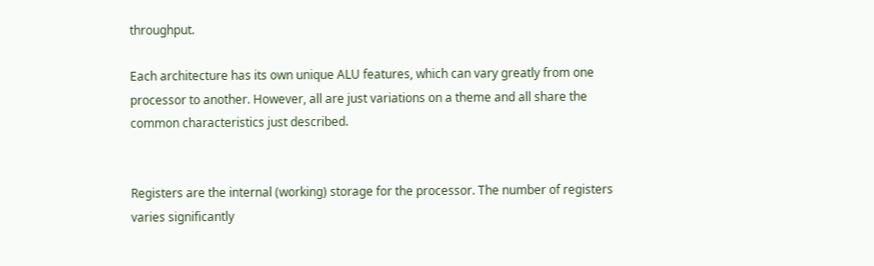throughput.

Each architecture has its own unique ALU features, which can vary greatly from one processor to another. However, all are just variations on a theme and all share the common characteristics just described.


Registers are the internal (working) storage for the processor. The number of registers varies significantly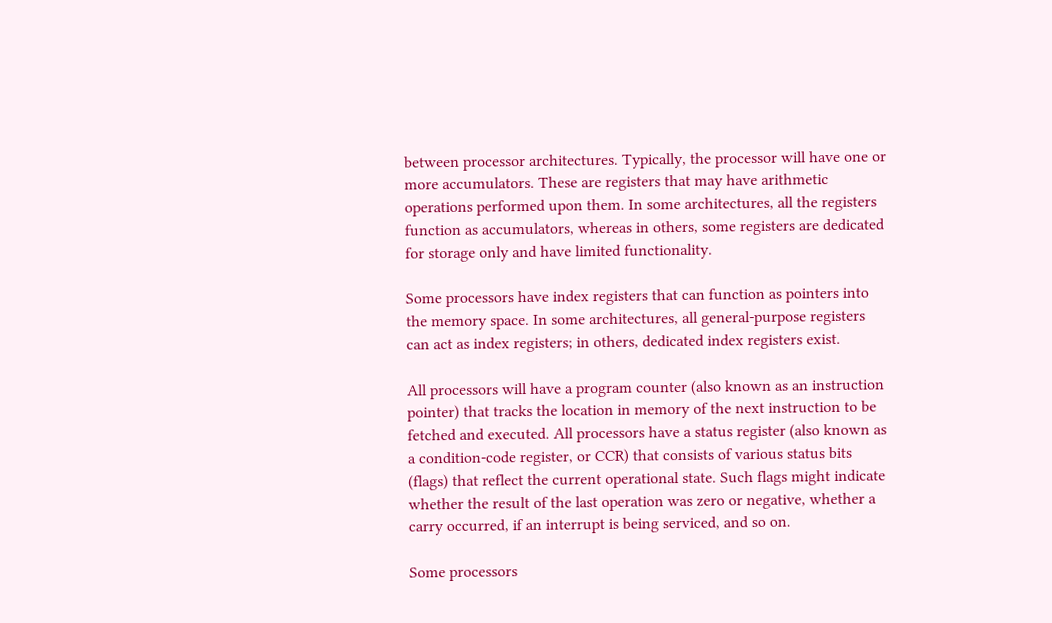between processor architectures. Typically, the processor will have one or more accumulators. These are registers that may have arithmetic operations performed upon them. In some architectures, all the registers function as accumulators, whereas in others, some registers are dedicated for storage only and have limited functionality.

Some processors have index registers that can function as pointers into the memory space. In some architectures, all general-purpose registers can act as index registers; in others, dedicated index registers exist.

All processors will have a program counter (also known as an instruction pointer) that tracks the location in memory of the next instruction to be fetched and executed. All processors have a status register (also known as a condition-code register, or CCR) that consists of various status bits (flags) that reflect the current operational state. Such flags might indicate whether the result of the last operation was zero or negative, whether a carry occurred, if an interrupt is being serviced, and so on.

Some processors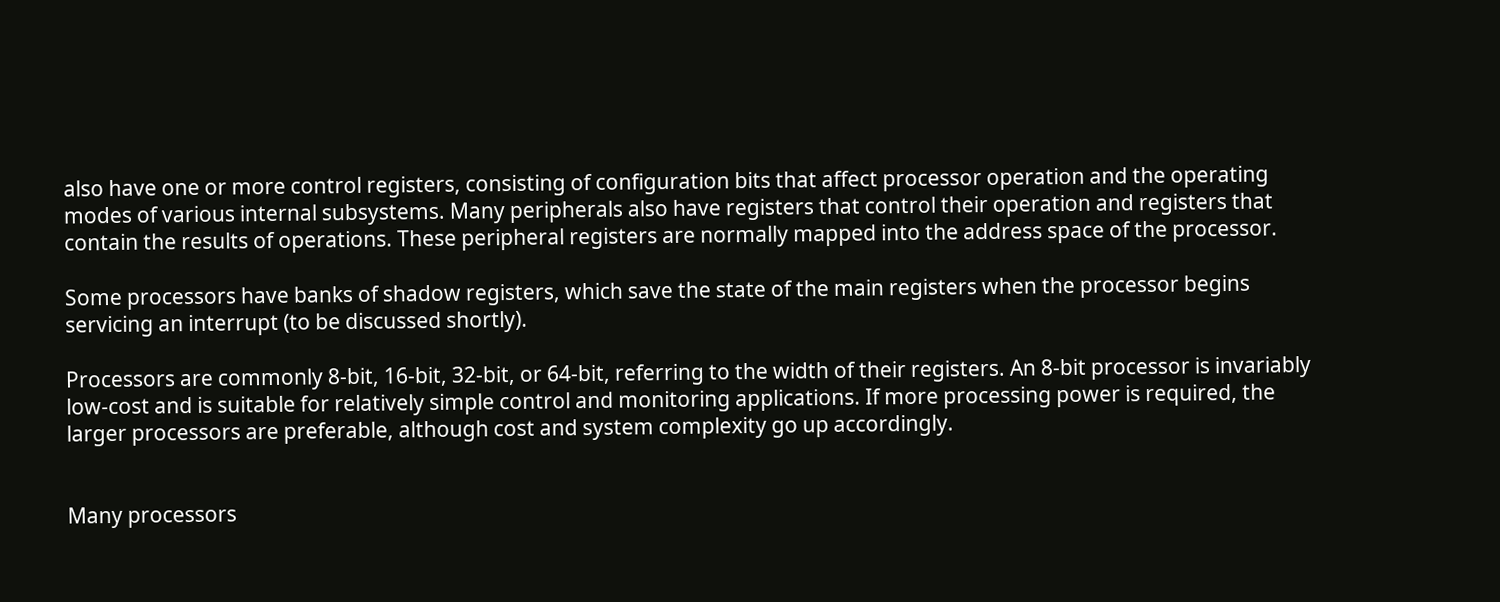also have one or more control registers, consisting of configuration bits that affect processor operation and the operating modes of various internal subsystems. Many peripherals also have registers that control their operation and registers that contain the results of operations. These peripheral registers are normally mapped into the address space of the processor.

Some processors have banks of shadow registers, which save the state of the main registers when the processor begins servicing an interrupt (to be discussed shortly).

Processors are commonly 8-bit, 16-bit, 32-bit, or 64-bit, referring to the width of their registers. An 8-bit processor is invariably low-cost and is suitable for relatively simple control and monitoring applications. If more processing power is required, the larger processors are preferable, although cost and system complexity go up accordingly.


Many processors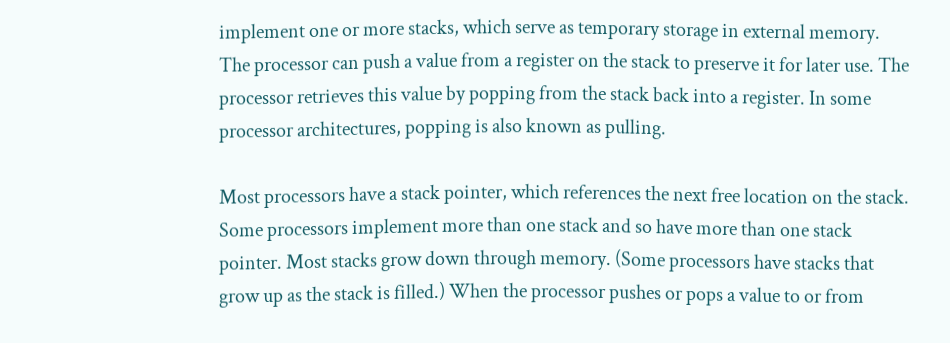implement one or more stacks, which serve as temporary storage in external memory. The processor can push a value from a register on the stack to preserve it for later use. The processor retrieves this value by popping from the stack back into a register. In some processor architectures, popping is also known as pulling.

Most processors have a stack pointer, which references the next free location on the stack. Some processors implement more than one stack and so have more than one stack pointer. Most stacks grow down through memory. (Some processors have stacks that grow up as the stack is filled.) When the processor pushes or pops a value to or from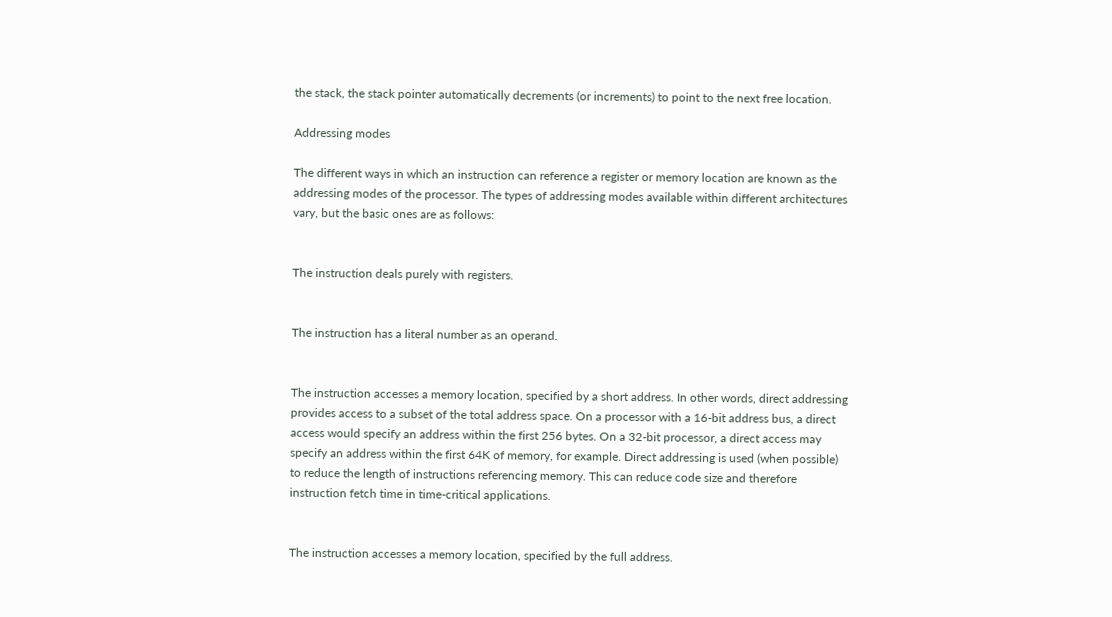the stack, the stack pointer automatically decrements (or increments) to point to the next free location.

Addressing modes

The different ways in which an instruction can reference a register or memory location are known as the addressing modes of the processor. The types of addressing modes available within different architectures vary, but the basic ones are as follows:


The instruction deals purely with registers.


The instruction has a literal number as an operand.


The instruction accesses a memory location, specified by a short address. In other words, direct addressing provides access to a subset of the total address space. On a processor with a 16-bit address bus, a direct access would specify an address within the first 256 bytes. On a 32-bit processor, a direct access may specify an address within the first 64K of memory, for example. Direct addressing is used (when possible) to reduce the length of instructions referencing memory. This can reduce code size and therefore instruction fetch time in time-critical applications.


The instruction accesses a memory location, specified by the full address.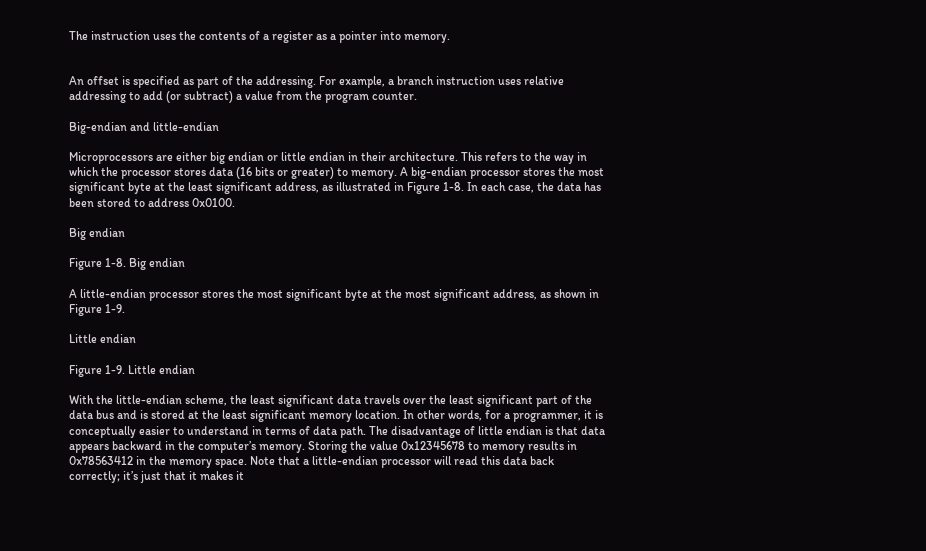The instruction uses the contents of a register as a pointer into memory.


An offset is specified as part of the addressing. For example, a branch instruction uses relative addressing to add (or subtract) a value from the program counter.

Big-endian and little-endian

Microprocessors are either big endian or little endian in their architecture. This refers to the way in which the processor stores data (16 bits or greater) to memory. A big-endian processor stores the most significant byte at the least significant address, as illustrated in Figure 1-8. In each case, the data has been stored to address 0x0100.

Big endian

Figure 1-8. Big endian

A little-endian processor stores the most significant byte at the most significant address, as shown in Figure 1-9.

Little endian

Figure 1-9. Little endian

With the little-endian scheme, the least significant data travels over the least significant part of the data bus and is stored at the least significant memory location. In other words, for a programmer, it is conceptually easier to understand in terms of data path. The disadvantage of little endian is that data appears backward in the computer’s memory. Storing the value 0x12345678 to memory results in 0x78563412 in the memory space. Note that a little-endian processor will read this data back correctly; it’s just that it makes it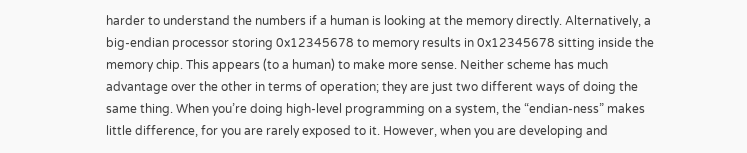harder to understand the numbers if a human is looking at the memory directly. Alternatively, a big-endian processor storing 0x12345678 to memory results in 0x12345678 sitting inside the memory chip. This appears (to a human) to make more sense. Neither scheme has much advantage over the other in terms of operation; they are just two different ways of doing the same thing. When you’re doing high-level programming on a system, the “endian-ness” makes little difference, for you are rarely exposed to it. However, when you are developing and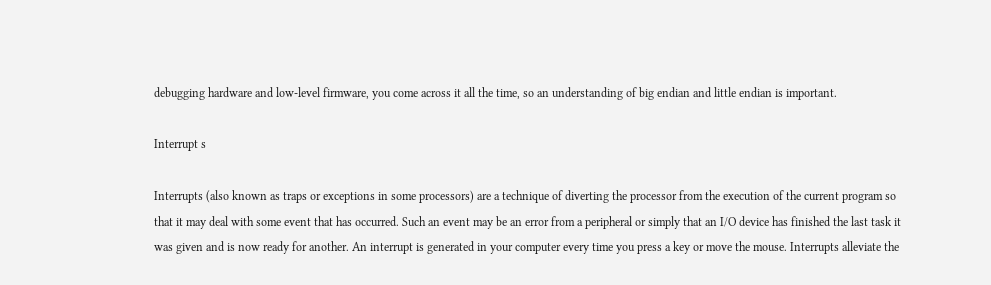debugging hardware and low-level firmware, you come across it all the time, so an understanding of big endian and little endian is important.

Interrupt s

Interrupts (also known as traps or exceptions in some processors) are a technique of diverting the processor from the execution of the current program so that it may deal with some event that has occurred. Such an event may be an error from a peripheral or simply that an I/O device has finished the last task it was given and is now ready for another. An interrupt is generated in your computer every time you press a key or move the mouse. Interrupts alleviate the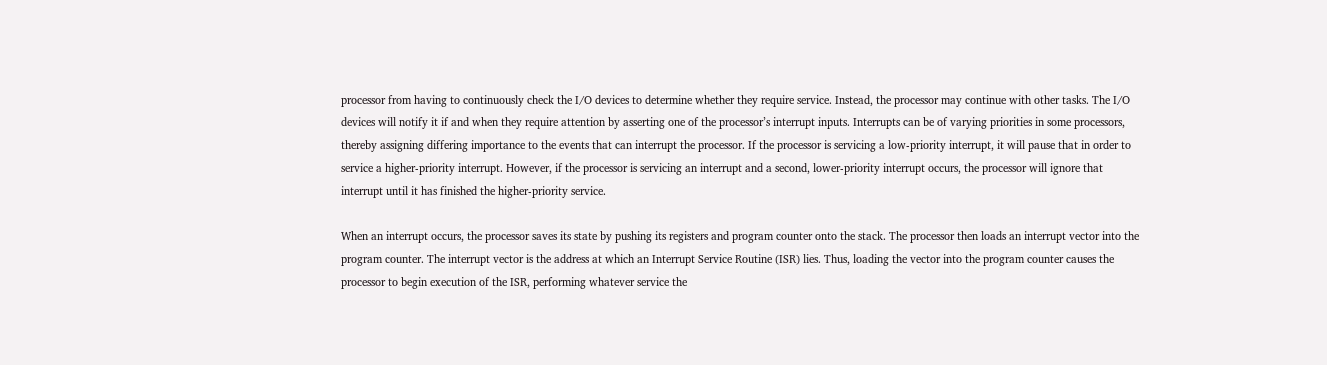processor from having to continuously check the I/O devices to determine whether they require service. Instead, the processor may continue with other tasks. The I/O devices will notify it if and when they require attention by asserting one of the processor’s interrupt inputs. Interrupts can be of varying priorities in some processors, thereby assigning differing importance to the events that can interrupt the processor. If the processor is servicing a low-priority interrupt, it will pause that in order to service a higher-priority interrupt. However, if the processor is servicing an interrupt and a second, lower-priority interrupt occurs, the processor will ignore that interrupt until it has finished the higher-priority service.

When an interrupt occurs, the processor saves its state by pushing its registers and program counter onto the stack. The processor then loads an interrupt vector into the program counter. The interrupt vector is the address at which an Interrupt Service Routine (ISR) lies. Thus, loading the vector into the program counter causes the processor to begin execution of the ISR, performing whatever service the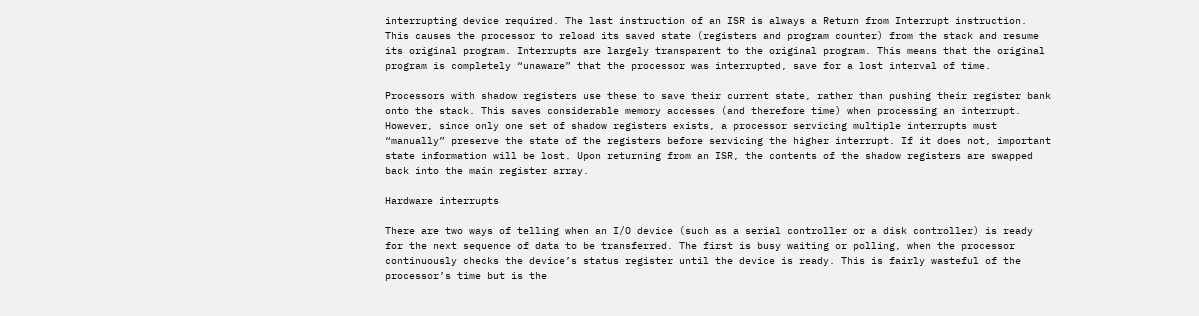interrupting device required. The last instruction of an ISR is always a Return from Interrupt instruction. This causes the processor to reload its saved state (registers and program counter) from the stack and resume its original program. Interrupts are largely transparent to the original program. This means that the original program is completely “unaware” that the processor was interrupted, save for a lost interval of time.

Processors with shadow registers use these to save their current state, rather than pushing their register bank onto the stack. This saves considerable memory accesses (and therefore time) when processing an interrupt. However, since only one set of shadow registers exists, a processor servicing multiple interrupts must “manually” preserve the state of the registers before servicing the higher interrupt. If it does not, important state information will be lost. Upon returning from an ISR, the contents of the shadow registers are swapped back into the main register array.

Hardware interrupts

There are two ways of telling when an I/O device (such as a serial controller or a disk controller) is ready for the next sequence of data to be transferred. The first is busy waiting or polling, when the processor continuously checks the device’s status register until the device is ready. This is fairly wasteful of the processor’s time but is the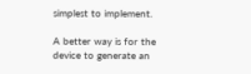simplest to implement.

A better way is for the device to generate an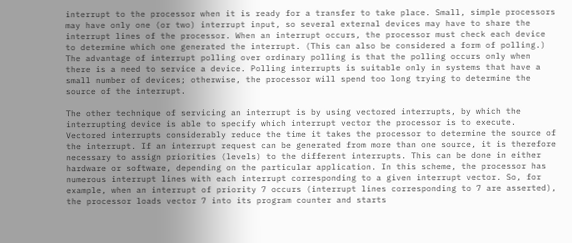interrupt to the processor when it is ready for a transfer to take place. Small, simple processors may have only one (or two) interrupt input, so several external devices may have to share the interrupt lines of the processor. When an interrupt occurs, the processor must check each device to determine which one generated the interrupt. (This can also be considered a form of polling.) The advantage of interrupt polling over ordinary polling is that the polling occurs only when there is a need to service a device. Polling interrupts is suitable only in systems that have a small number of devices; otherwise, the processor will spend too long trying to determine the source of the interrupt.

The other technique of servicing an interrupt is by using vectored interrupts, by which the interrupting device is able to specify which interrupt vector the processor is to execute. Vectored interrupts considerably reduce the time it takes the processor to determine the source of the interrupt. If an interrupt request can be generated from more than one source, it is therefore necessary to assign priorities (levels) to the different interrupts. This can be done in either hardware or software, depending on the particular application. In this scheme, the processor has numerous interrupt lines with each interrupt corresponding to a given interrupt vector. So, for example, when an interrupt of priority 7 occurs (interrupt lines corresponding to 7 are asserted), the processor loads vector 7 into its program counter and starts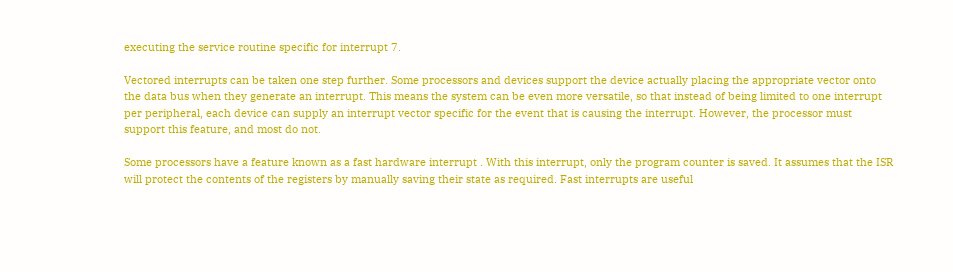executing the service routine specific for interrupt 7.

Vectored interrupts can be taken one step further. Some processors and devices support the device actually placing the appropriate vector onto the data bus when they generate an interrupt. This means the system can be even more versatile, so that instead of being limited to one interrupt per peripheral, each device can supply an interrupt vector specific for the event that is causing the interrupt. However, the processor must support this feature, and most do not.

Some processors have a feature known as a fast hardware interrupt . With this interrupt, only the program counter is saved. It assumes that the ISR will protect the contents of the registers by manually saving their state as required. Fast interrupts are useful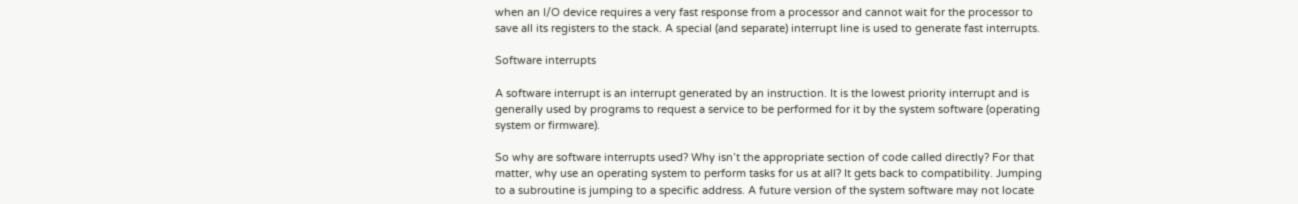when an I/O device requires a very fast response from a processor and cannot wait for the processor to save all its registers to the stack. A special (and separate) interrupt line is used to generate fast interrupts.

Software interrupts

A software interrupt is an interrupt generated by an instruction. It is the lowest priority interrupt and is generally used by programs to request a service to be performed for it by the system software (operating system or firmware).

So why are software interrupts used? Why isn’t the appropriate section of code called directly? For that matter, why use an operating system to perform tasks for us at all? It gets back to compatibility. Jumping to a subroutine is jumping to a specific address. A future version of the system software may not locate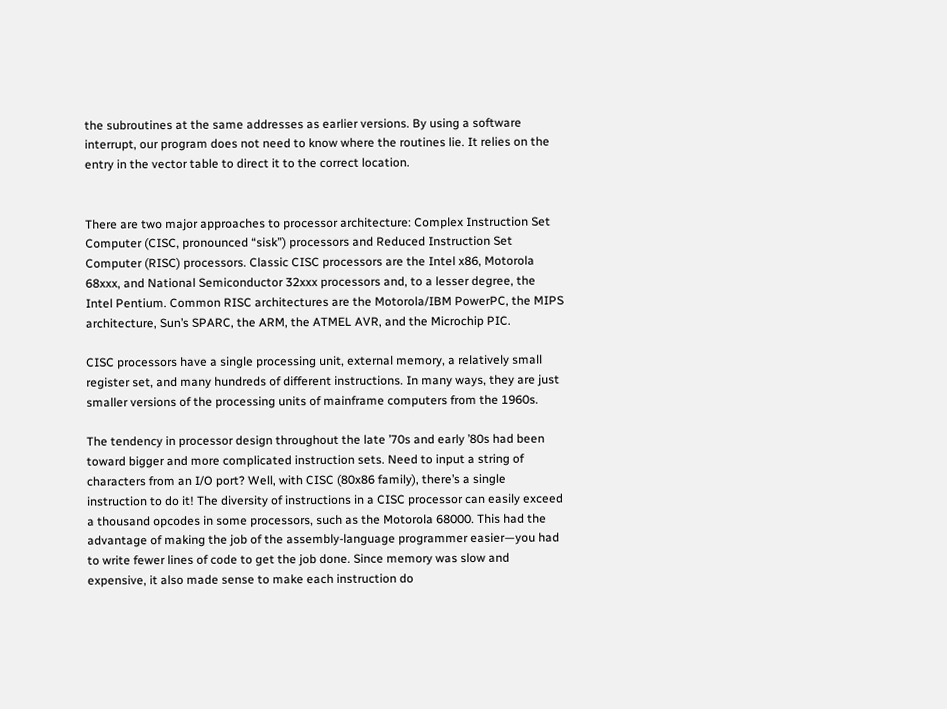the subroutines at the same addresses as earlier versions. By using a software interrupt, our program does not need to know where the routines lie. It relies on the entry in the vector table to direct it to the correct location.


There are two major approaches to processor architecture: Complex Instruction Set Computer (CISC, pronounced “sisk”) processors and Reduced Instruction Set Computer (RISC) processors. Classic CISC processors are the Intel x86, Motorola 68xxx, and National Semiconductor 32xxx processors and, to a lesser degree, the Intel Pentium. Common RISC architectures are the Motorola/IBM PowerPC, the MIPS architecture, Sun’s SPARC, the ARM, the ATMEL AVR, and the Microchip PIC.

CISC processors have a single processing unit, external memory, a relatively small register set, and many hundreds of different instructions. In many ways, they are just smaller versions of the processing units of mainframe computers from the 1960s.

The tendency in processor design throughout the late ’70s and early ’80s had been toward bigger and more complicated instruction sets. Need to input a string of characters from an I/O port? Well, with CISC (80x86 family), there’s a single instruction to do it! The diversity of instructions in a CISC processor can easily exceed a thousand opcodes in some processors, such as the Motorola 68000. This had the advantage of making the job of the assembly-language programmer easier—you had to write fewer lines of code to get the job done. Since memory was slow and expensive, it also made sense to make each instruction do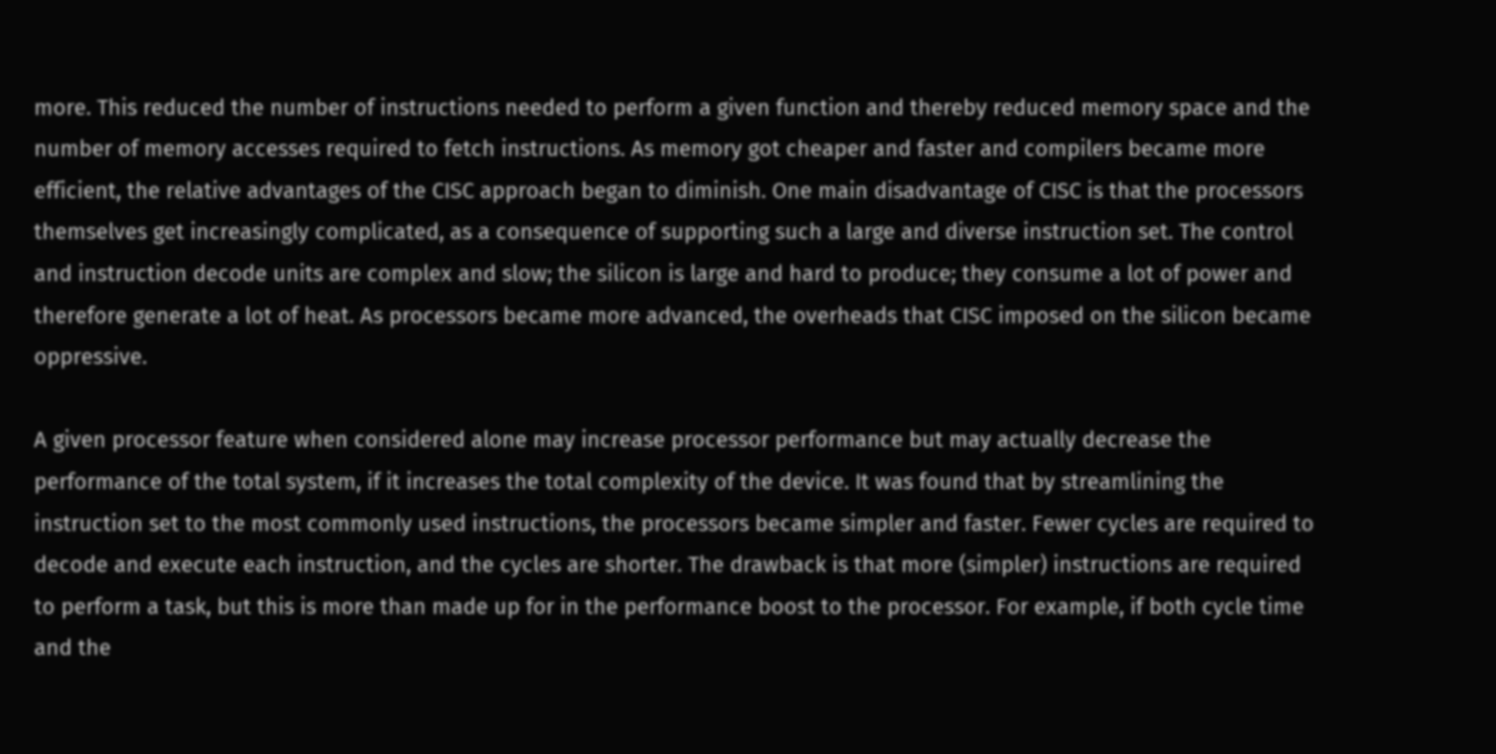more. This reduced the number of instructions needed to perform a given function and thereby reduced memory space and the number of memory accesses required to fetch instructions. As memory got cheaper and faster and compilers became more efficient, the relative advantages of the CISC approach began to diminish. One main disadvantage of CISC is that the processors themselves get increasingly complicated, as a consequence of supporting such a large and diverse instruction set. The control and instruction decode units are complex and slow; the silicon is large and hard to produce; they consume a lot of power and therefore generate a lot of heat. As processors became more advanced, the overheads that CISC imposed on the silicon became oppressive.

A given processor feature when considered alone may increase processor performance but may actually decrease the performance of the total system, if it increases the total complexity of the device. It was found that by streamlining the instruction set to the most commonly used instructions, the processors became simpler and faster. Fewer cycles are required to decode and execute each instruction, and the cycles are shorter. The drawback is that more (simpler) instructions are required to perform a task, but this is more than made up for in the performance boost to the processor. For example, if both cycle time and the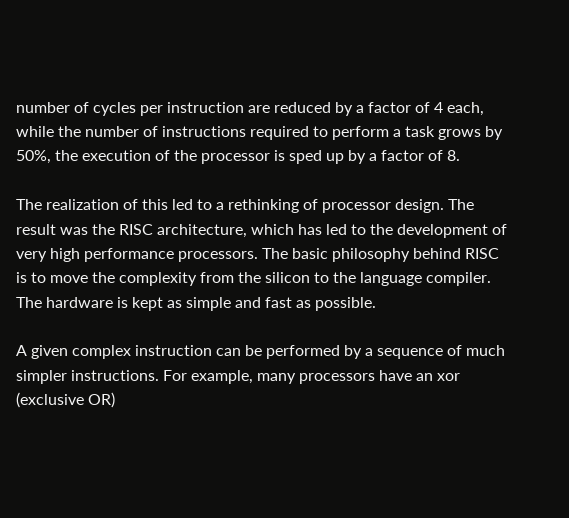number of cycles per instruction are reduced by a factor of 4 each, while the number of instructions required to perform a task grows by 50%, the execution of the processor is sped up by a factor of 8.

The realization of this led to a rethinking of processor design. The result was the RISC architecture, which has led to the development of very high performance processors. The basic philosophy behind RISC is to move the complexity from the silicon to the language compiler. The hardware is kept as simple and fast as possible.

A given complex instruction can be performed by a sequence of much simpler instructions. For example, many processors have an xor (exclusive OR)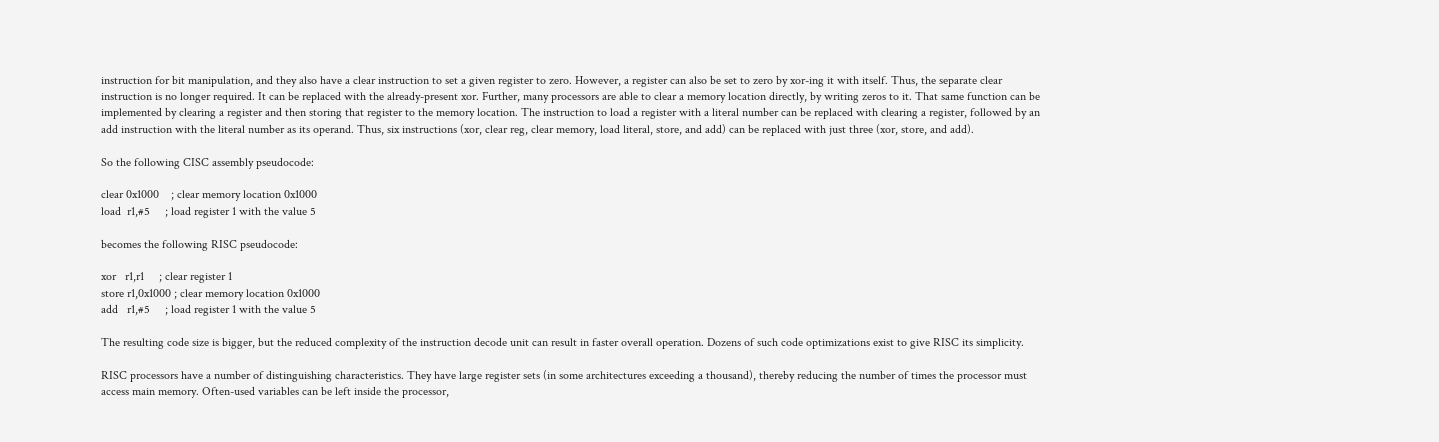instruction for bit manipulation, and they also have a clear instruction to set a given register to zero. However, a register can also be set to zero by xor-ing it with itself. Thus, the separate clear instruction is no longer required. It can be replaced with the already-present xor. Further, many processors are able to clear a memory location directly, by writing zeros to it. That same function can be implemented by clearing a register and then storing that register to the memory location. The instruction to load a register with a literal number can be replaced with clearing a register, followed by an add instruction with the literal number as its operand. Thus, six instructions (xor, clear reg, clear memory, load literal, store, and add) can be replaced with just three (xor, store, and add).

So the following CISC assembly pseudocode:

clear 0x1000    ; clear memory location 0x1000
load  r1,#5     ; load register 1 with the value 5

becomes the following RISC pseudocode:

xor   r1,r1     ; clear register 1
store r1,0x1000 ; clear memory location 0x1000
add   r1,#5     ; load register 1 with the value 5

The resulting code size is bigger, but the reduced complexity of the instruction decode unit can result in faster overall operation. Dozens of such code optimizations exist to give RISC its simplicity.

RISC processors have a number of distinguishing characteristics. They have large register sets (in some architectures exceeding a thousand), thereby reducing the number of times the processor must access main memory. Often-used variables can be left inside the processor,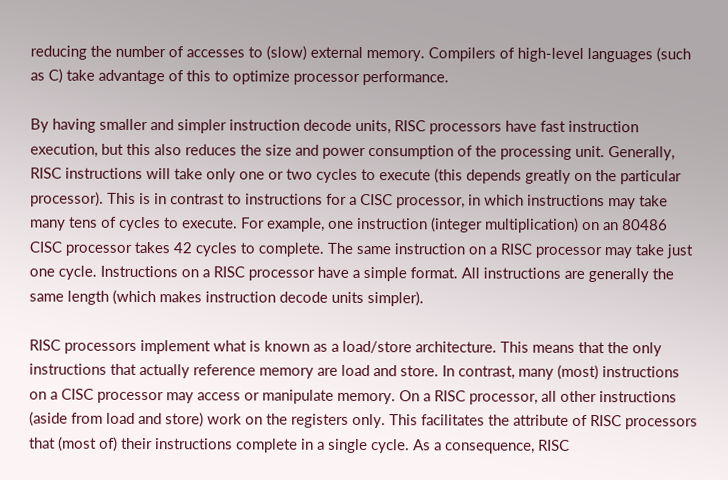reducing the number of accesses to (slow) external memory. Compilers of high-level languages (such as C) take advantage of this to optimize processor performance.

By having smaller and simpler instruction decode units, RISC processors have fast instruction execution, but this also reduces the size and power consumption of the processing unit. Generally, RISC instructions will take only one or two cycles to execute (this depends greatly on the particular processor). This is in contrast to instructions for a CISC processor, in which instructions may take many tens of cycles to execute. For example, one instruction (integer multiplication) on an 80486 CISC processor takes 42 cycles to complete. The same instruction on a RISC processor may take just one cycle. Instructions on a RISC processor have a simple format. All instructions are generally the same length (which makes instruction decode units simpler).

RISC processors implement what is known as a load/store architecture. This means that the only instructions that actually reference memory are load and store. In contrast, many (most) instructions on a CISC processor may access or manipulate memory. On a RISC processor, all other instructions (aside from load and store) work on the registers only. This facilitates the attribute of RISC processors that (most of) their instructions complete in a single cycle. As a consequence, RISC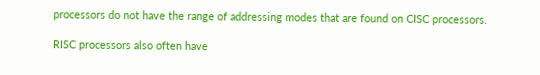processors do not have the range of addressing modes that are found on CISC processors.

RISC processors also often have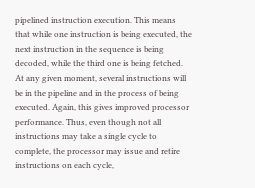pipelined instruction execution. This means that while one instruction is being executed, the next instruction in the sequence is being decoded, while the third one is being fetched. At any given moment, several instructions will be in the pipeline and in the process of being executed. Again, this gives improved processor performance. Thus, even though not all instructions may take a single cycle to complete, the processor may issue and retire instructions on each cycle,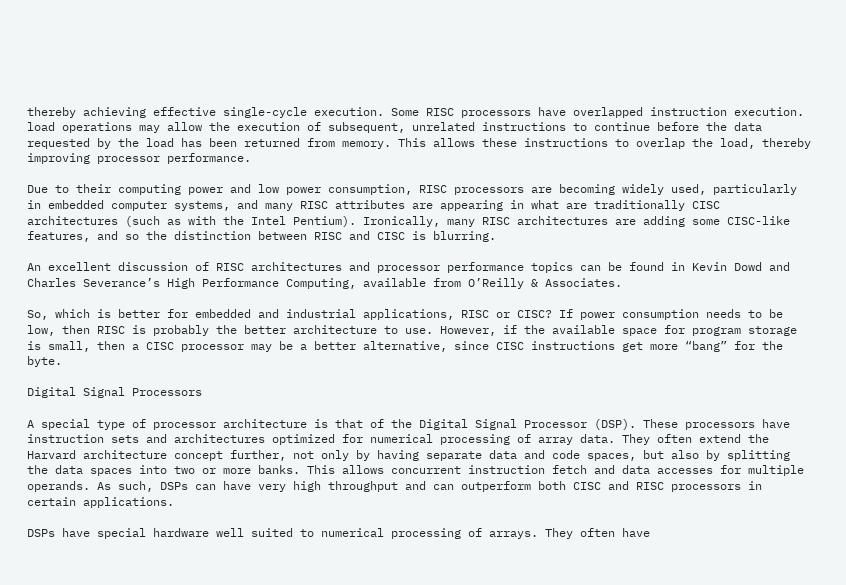thereby achieving effective single-cycle execution. Some RISC processors have overlapped instruction execution. load operations may allow the execution of subsequent, unrelated instructions to continue before the data requested by the load has been returned from memory. This allows these instructions to overlap the load, thereby improving processor performance.

Due to their computing power and low power consumption, RISC processors are becoming widely used, particularly in embedded computer systems, and many RISC attributes are appearing in what are traditionally CISC architectures (such as with the Intel Pentium). Ironically, many RISC architectures are adding some CISC-like features, and so the distinction between RISC and CISC is blurring.

An excellent discussion of RISC architectures and processor performance topics can be found in Kevin Dowd and Charles Severance’s High Performance Computing, available from O’Reilly & Associates.

So, which is better for embedded and industrial applications, RISC or CISC? If power consumption needs to be low, then RISC is probably the better architecture to use. However, if the available space for program storage is small, then a CISC processor may be a better alternative, since CISC instructions get more “bang” for the byte.

Digital Signal Processors

A special type of processor architecture is that of the Digital Signal Processor (DSP). These processors have instruction sets and architectures optimized for numerical processing of array data. They often extend the Harvard architecture concept further, not only by having separate data and code spaces, but also by splitting the data spaces into two or more banks. This allows concurrent instruction fetch and data accesses for multiple operands. As such, DSPs can have very high throughput and can outperform both CISC and RISC processors in certain applications.

DSPs have special hardware well suited to numerical processing of arrays. They often have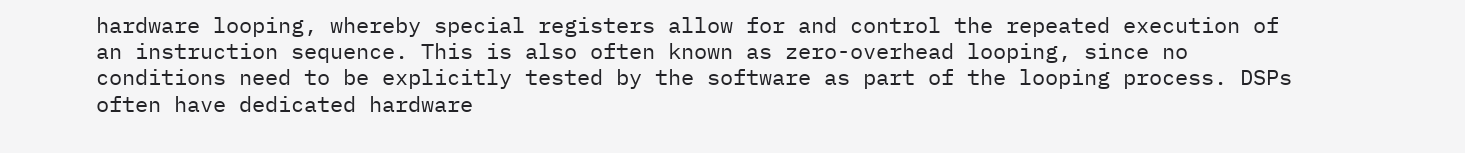hardware looping, whereby special registers allow for and control the repeated execution of an instruction sequence. This is also often known as zero-overhead looping, since no conditions need to be explicitly tested by the software as part of the looping process. DSPs often have dedicated hardware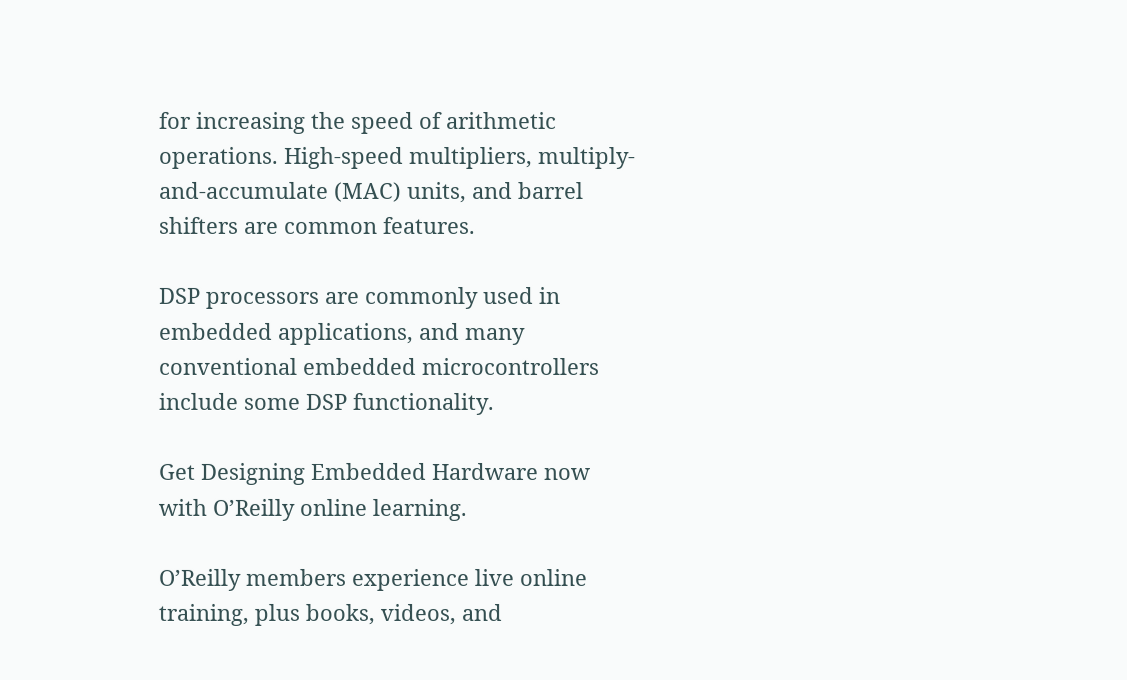for increasing the speed of arithmetic operations. High-speed multipliers, multiply-and-accumulate (MAC) units, and barrel shifters are common features.

DSP processors are commonly used in embedded applications, and many conventional embedded microcontrollers include some DSP functionality.

Get Designing Embedded Hardware now with O’Reilly online learning.

O’Reilly members experience live online training, plus books, videos, and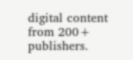digital content from 200+ publishers.